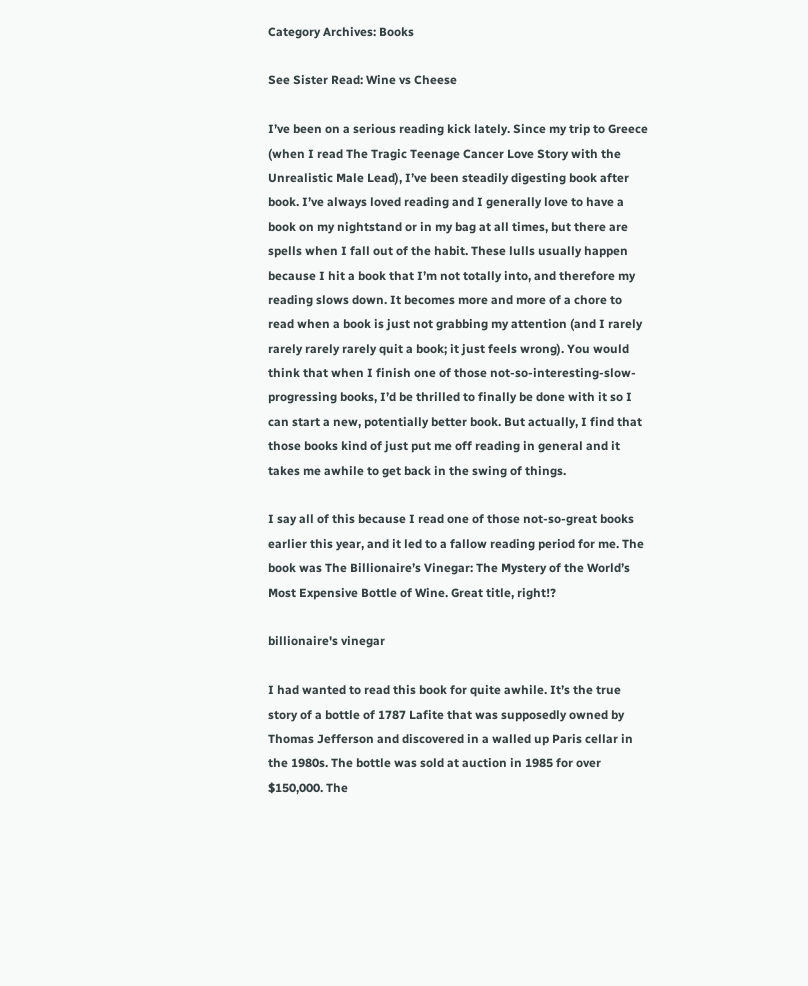Category Archives: Books

See Sister Read: Wine vs Cheese

I’ve been on a serious reading kick lately. Since my trip to Greece (when I read The Tragic Teenage Cancer Love Story with the Unrealistic Male Lead), I’ve been steadily digesting book after book. I’ve always loved reading and I generally love to have a book on my nightstand or in my bag at all times, but there are spells when I fall out of the habit. These lulls usually happen because I hit a book that I’m not totally into, and therefore my reading slows down. It becomes more and more of a chore to read when a book is just not grabbing my attention (and I rarely rarely rarely rarely quit a book; it just feels wrong). You would think that when I finish one of those not-so-interesting-slow-progressing books, I’d be thrilled to finally be done with it so I can start a new, potentially better book. But actually, I find that those books kind of just put me off reading in general and it takes me awhile to get back in the swing of things.

I say all of this because I read one of those not-so-great books earlier this year, and it led to a fallow reading period for me. The book was The Billionaire’s Vinegar: The Mystery of the World’s Most Expensive Bottle of Wine. Great title, right!?

billionaire's vinegar

I had wanted to read this book for quite awhile. It’s the true story of a bottle of 1787 Lafite that was supposedly owned by Thomas Jefferson and discovered in a walled up Paris cellar in the 1980s. The bottle was sold at auction in 1985 for over $150,000. The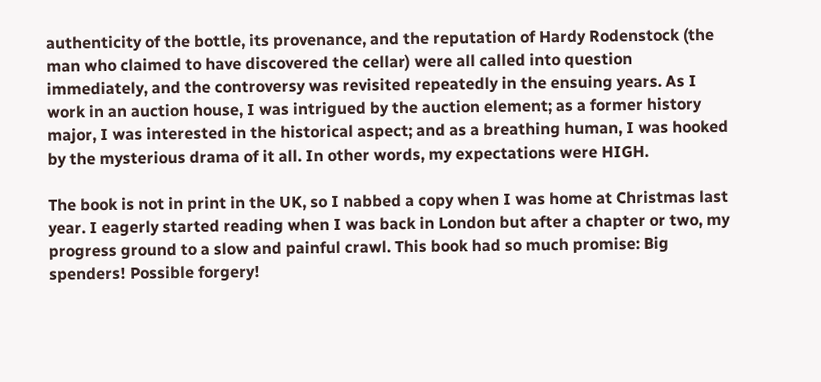authenticity of the bottle, its provenance, and the reputation of Hardy Rodenstock (the man who claimed to have discovered the cellar) were all called into question immediately, and the controversy was revisited repeatedly in the ensuing years. As I work in an auction house, I was intrigued by the auction element; as a former history major, I was interested in the historical aspect; and as a breathing human, I was hooked by the mysterious drama of it all. In other words, my expectations were HIGH.

The book is not in print in the UK, so I nabbed a copy when I was home at Christmas last year. I eagerly started reading when I was back in London but after a chapter or two, my progress ground to a slow and painful crawl. This book had so much promise: Big spenders! Possible forgery!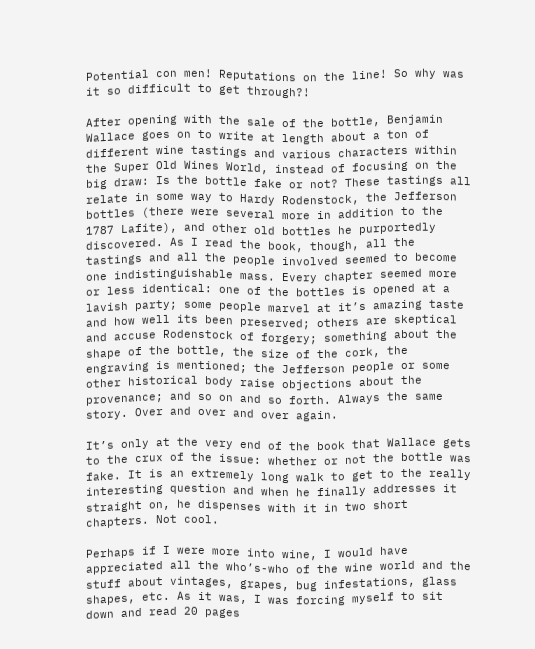Potential con men! Reputations on the line! So why was it so difficult to get through?!

After opening with the sale of the bottle, Benjamin Wallace goes on to write at length about a ton of different wine tastings and various characters within the Super Old Wines World, instead of focusing on the big draw: Is the bottle fake or not? These tastings all relate in some way to Hardy Rodenstock, the Jefferson bottles (there were several more in addition to the 1787 Lafite), and other old bottles he purportedly discovered. As I read the book, though, all the tastings and all the people involved seemed to become one indistinguishable mass. Every chapter seemed more or less identical: one of the bottles is opened at a lavish party; some people marvel at it’s amazing taste and how well its been preserved; others are skeptical and accuse Rodenstock of forgery; something about the shape of the bottle, the size of the cork, the engraving is mentioned; the Jefferson people or some other historical body raise objections about the provenance; and so on and so forth. Always the same story. Over and over and over again.

It’s only at the very end of the book that Wallace gets to the crux of the issue: whether or not the bottle was fake. It is an extremely long walk to get to the really interesting question and when he finally addresses it straight on, he dispenses with it in two short chapters. Not cool.

Perhaps if I were more into wine, I would have appreciated all the who’s-who of the wine world and the stuff about vintages, grapes, bug infestations, glass shapes, etc. As it was, I was forcing myself to sit down and read 20 pages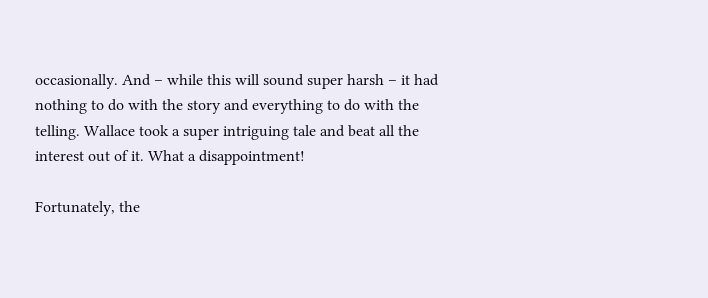occasionally. And – while this will sound super harsh – it had nothing to do with the story and everything to do with the telling. Wallace took a super intriguing tale and beat all the interest out of it. What a disappointment!

Fortunately, the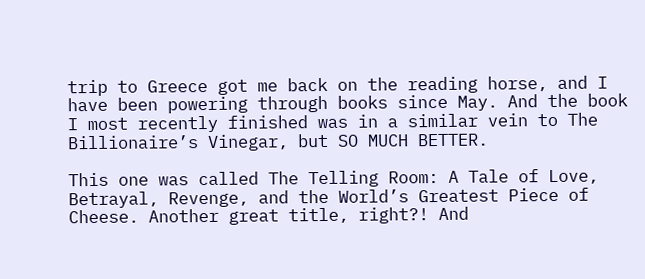trip to Greece got me back on the reading horse, and I have been powering through books since May. And the book I most recently finished was in a similar vein to The Billionaire’s Vinegar, but SO MUCH BETTER.

This one was called The Telling Room: A Tale of Love, Betrayal, Revenge, and the World’s Greatest Piece of Cheese. Another great title, right?! And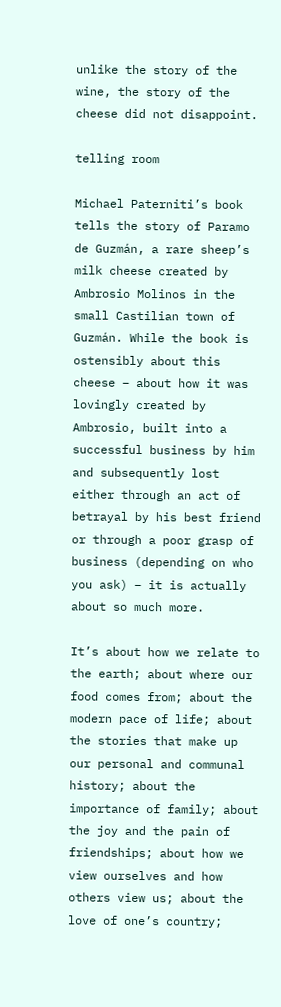unlike the story of the wine, the story of the cheese did not disappoint.

telling room

Michael Paterniti’s book tells the story of Paramo de Guzmán, a rare sheep’s milk cheese created by Ambrosio Molinos in the small Castilian town of Guzmán. While the book is ostensibly about this cheese – about how it was lovingly created by Ambrosio, built into a successful business by him and subsequently lost either through an act of betrayal by his best friend or through a poor grasp of business (depending on who you ask) – it is actually about so much more.

It’s about how we relate to the earth; about where our food comes from; about the modern pace of life; about the stories that make up our personal and communal history; about the importance of family; about the joy and the pain of friendships; about how we view ourselves and how others view us; about the love of one’s country;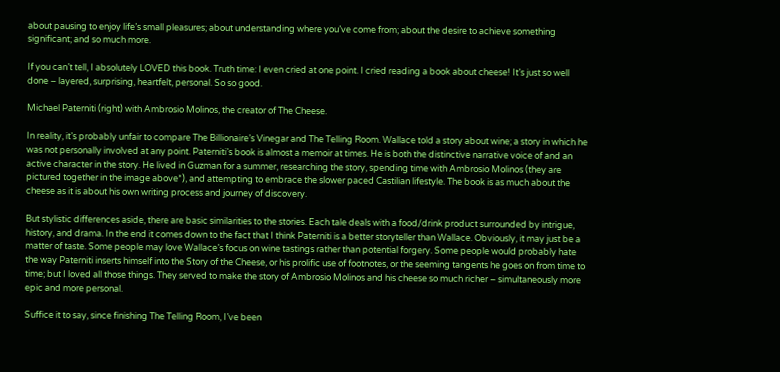about pausing to enjoy life’s small pleasures; about understanding where you’ve come from; about the desire to achieve something significant; and so much more.

If you can’t tell, I absolutely LOVED this book. Truth time: I even cried at one point. I cried reading a book about cheese! It’s just so well done – layered, surprising, heartfelt, personal. So so good.

Michael Paterniti (right) with Ambrosio Molinos, the creator of The Cheese.

In reality, it’s probably unfair to compare The Billionaire’s Vinegar and The Telling Room. Wallace told a story about wine; a story in which he was not personally involved at any point. Paterniti’s book is almost a memoir at times. He is both the distinctive narrative voice of and an active character in the story. He lived in Guzman for a summer, researching the story, spending time with Ambrosio Molinos (they are pictured together in the image above*), and attempting to embrace the slower paced Castilian lifestyle. The book is as much about the cheese as it is about his own writing process and journey of discovery.

But stylistic differences aside, there are basic similarities to the stories. Each tale deals with a food/drink product surrounded by intrigue, history, and drama. In the end it comes down to the fact that I think Paterniti is a better storyteller than Wallace. Obviously, it may just be a matter of taste. Some people may love Wallace’s focus on wine tastings rather than potential forgery. Some people would probably hate the way Paterniti inserts himself into the Story of the Cheese, or his prolific use of footnotes, or the seeming tangents he goes on from time to time; but I loved all those things. They served to make the story of Ambrosio Molinos and his cheese so much richer – simultaneously more epic and more personal.

Suffice it to say, since finishing The Telling Room, I’ve been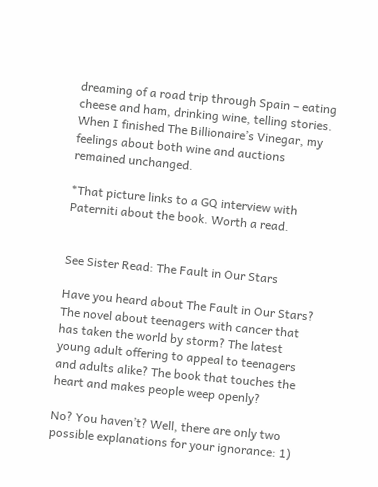dreaming of a road trip through Spain – eating cheese and ham, drinking wine, telling stories. When I finished The Billionaire’s Vinegar, my feelings about both wine and auctions remained unchanged.

*That picture links to a GQ interview with Paterniti about the book. Worth a read.


See Sister Read: The Fault in Our Stars

Have you heard about The Fault in Our Stars? The novel about teenagers with cancer that has taken the world by storm? The latest young adult offering to appeal to teenagers and adults alike? The book that touches the heart and makes people weep openly?

No? You haven’t? Well, there are only two possible explanations for your ignorance: 1)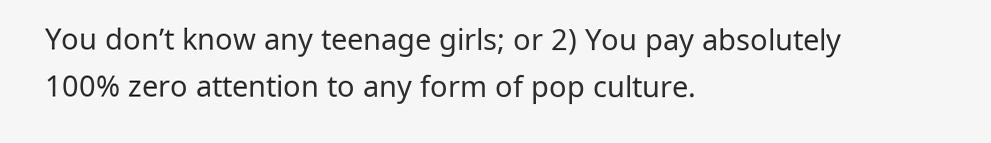You don’t know any teenage girls; or 2) You pay absolutely 100% zero attention to any form of pop culture.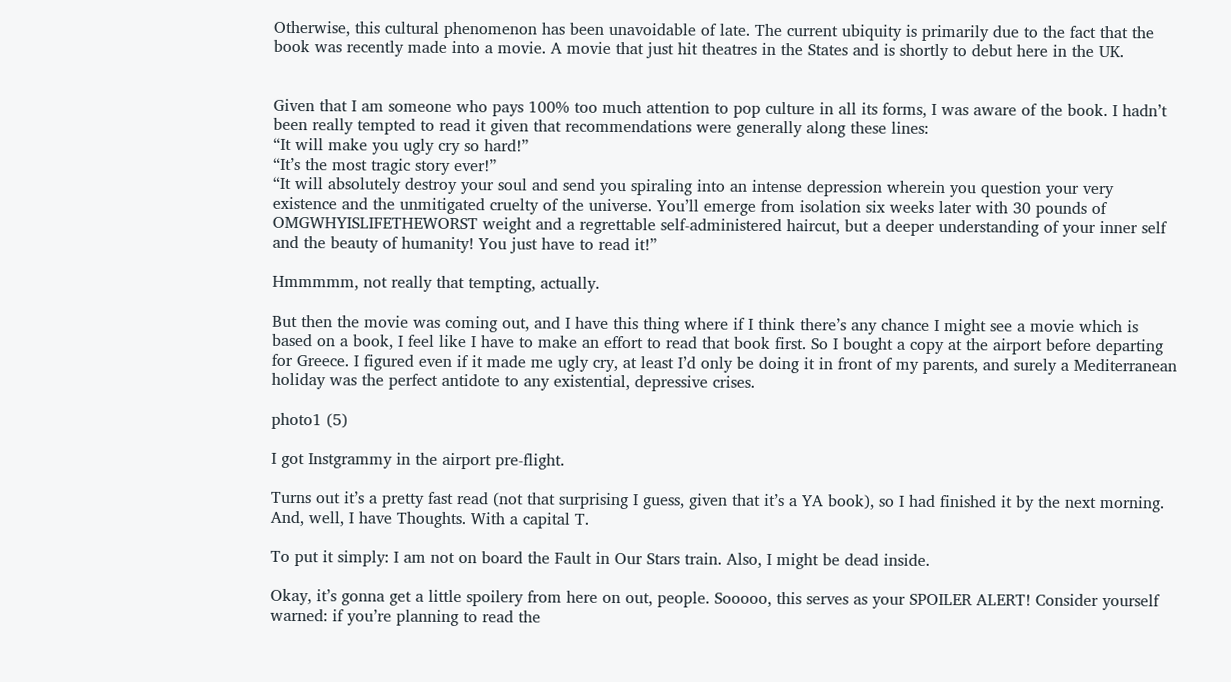Otherwise, this cultural phenomenon has been unavoidable of late. The current ubiquity is primarily due to the fact that the book was recently made into a movie. A movie that just hit theatres in the States and is shortly to debut here in the UK.


Given that I am someone who pays 100% too much attention to pop culture in all its forms, I was aware of the book. I hadn’t been really tempted to read it given that recommendations were generally along these lines:
“It will make you ugly cry so hard!”
“It’s the most tragic story ever!”
“It will absolutely destroy your soul and send you spiraling into an intense depression wherein you question your very existence and the unmitigated cruelty of the universe. You’ll emerge from isolation six weeks later with 30 pounds of OMGWHYISLIFETHEWORST weight and a regrettable self-administered haircut, but a deeper understanding of your inner self and the beauty of humanity! You just have to read it!”

Hmmmmm, not really that tempting, actually.

But then the movie was coming out, and I have this thing where if I think there’s any chance I might see a movie which is based on a book, I feel like I have to make an effort to read that book first. So I bought a copy at the airport before departing for Greece. I figured even if it made me ugly cry, at least I’d only be doing it in front of my parents, and surely a Mediterranean holiday was the perfect antidote to any existential, depressive crises.

photo1 (5)

I got Instgrammy in the airport pre-flight.

Turns out it’s a pretty fast read (not that surprising I guess, given that it’s a YA book), so I had finished it by the next morning. And, well, I have Thoughts. With a capital T.

To put it simply: I am not on board the Fault in Our Stars train. Also, I might be dead inside.

Okay, it’s gonna get a little spoilery from here on out, people. Sooooo, this serves as your SPOILER ALERT! Consider yourself warned: if you’re planning to read the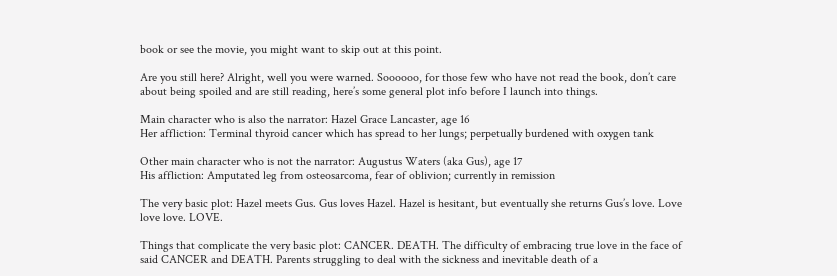book or see the movie, you might want to skip out at this point.

Are you still here? Alright, well you were warned. Soooooo, for those few who have not read the book, don’t care about being spoiled and are still reading, here’s some general plot info before I launch into things.

Main character who is also the narrator: Hazel Grace Lancaster, age 16
Her affliction: Terminal thyroid cancer which has spread to her lungs; perpetually burdened with oxygen tank

Other main character who is not the narrator: Augustus Waters (aka Gus), age 17
His affliction: Amputated leg from osteosarcoma, fear of oblivion; currently in remission

The very basic plot: Hazel meets Gus. Gus loves Hazel. Hazel is hesitant, but eventually she returns Gus’s love. Love love love. LOVE.

Things that complicate the very basic plot: CANCER. DEATH. The difficulty of embracing true love in the face of said CANCER and DEATH. Parents struggling to deal with the sickness and inevitable death of a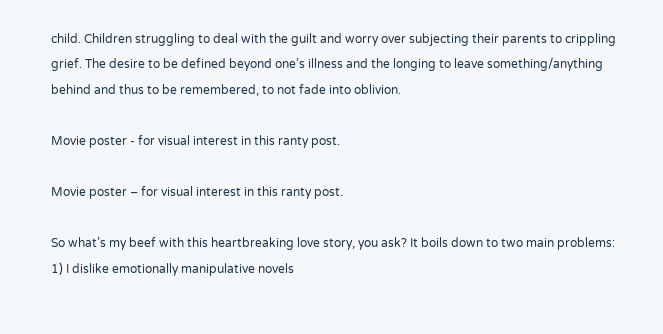child. Children struggling to deal with the guilt and worry over subjecting their parents to crippling grief. The desire to be defined beyond one’s illness and the longing to leave something/anything behind and thus to be remembered, to not fade into oblivion.

Movie poster - for visual interest in this ranty post.

Movie poster – for visual interest in this ranty post.

So what’s my beef with this heartbreaking love story, you ask? It boils down to two main problems:
1) I dislike emotionally manipulative novels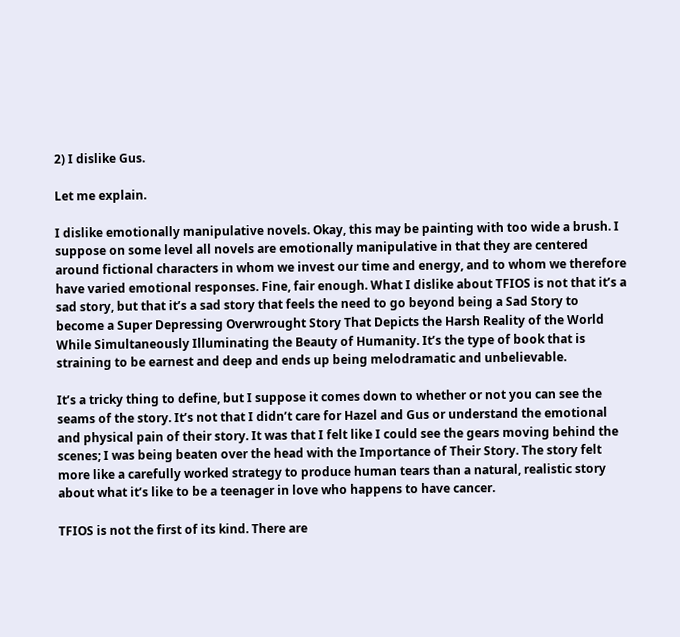2) I dislike Gus.

Let me explain.

I dislike emotionally manipulative novels. Okay, this may be painting with too wide a brush. I suppose on some level all novels are emotionally manipulative in that they are centered around fictional characters in whom we invest our time and energy, and to whom we therefore have varied emotional responses. Fine, fair enough. What I dislike about TFIOS is not that it’s a sad story, but that it’s a sad story that feels the need to go beyond being a Sad Story to become a Super Depressing Overwrought Story That Depicts the Harsh Reality of the World While Simultaneously Illuminating the Beauty of Humanity. It’s the type of book that is straining to be earnest and deep and ends up being melodramatic and unbelievable.

It’s a tricky thing to define, but I suppose it comes down to whether or not you can see the seams of the story. It’s not that I didn’t care for Hazel and Gus or understand the emotional and physical pain of their story. It was that I felt like I could see the gears moving behind the scenes; I was being beaten over the head with the Importance of Their Story. The story felt more like a carefully worked strategy to produce human tears than a natural, realistic story about what it’s like to be a teenager in love who happens to have cancer.

TFIOS is not the first of its kind. There are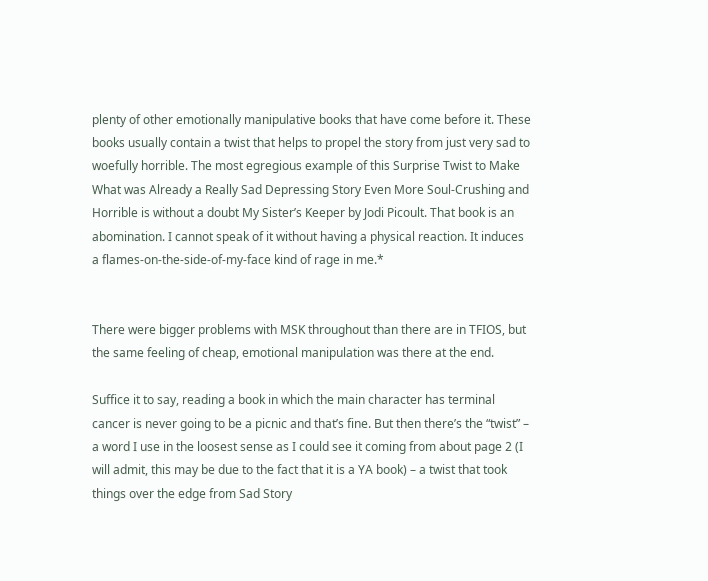plenty of other emotionally manipulative books that have come before it. These books usually contain a twist that helps to propel the story from just very sad to woefully horrible. The most egregious example of this Surprise Twist to Make What was Already a Really Sad Depressing Story Even More Soul-Crushing and Horrible is without a doubt My Sister’s Keeper by Jodi Picoult. That book is an abomination. I cannot speak of it without having a physical reaction. It induces a flames-on-the-side-of-my-face kind of rage in me.*


There were bigger problems with MSK throughout than there are in TFIOS, but the same feeling of cheap, emotional manipulation was there at the end.

Suffice it to say, reading a book in which the main character has terminal cancer is never going to be a picnic and that’s fine. But then there’s the “twist” – a word I use in the loosest sense as I could see it coming from about page 2 (I will admit, this may be due to the fact that it is a YA book) – a twist that took things over the edge from Sad Story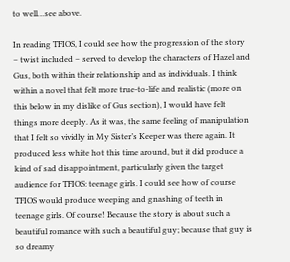to well…see above.

In reading TFIOS, I could see how the progression of the story – twist included – served to develop the characters of Hazel and Gus, both within their relationship and as individuals. I think within a novel that felt more true-to-life and realistic (more on this below in my dislike of Gus section), I would have felt things more deeply. As it was, the same feeling of manipulation that I felt so vividly in My Sister’s Keeper was there again. It produced less white hot this time around, but it did produce a kind of sad disappointment, particularly given the target audience for TFIOS: teenage girls. I could see how of course TFIOS would produce weeping and gnashing of teeth in teenage girls. Of course! Because the story is about such a beautiful romance with such a beautiful guy; because that guy is so dreamy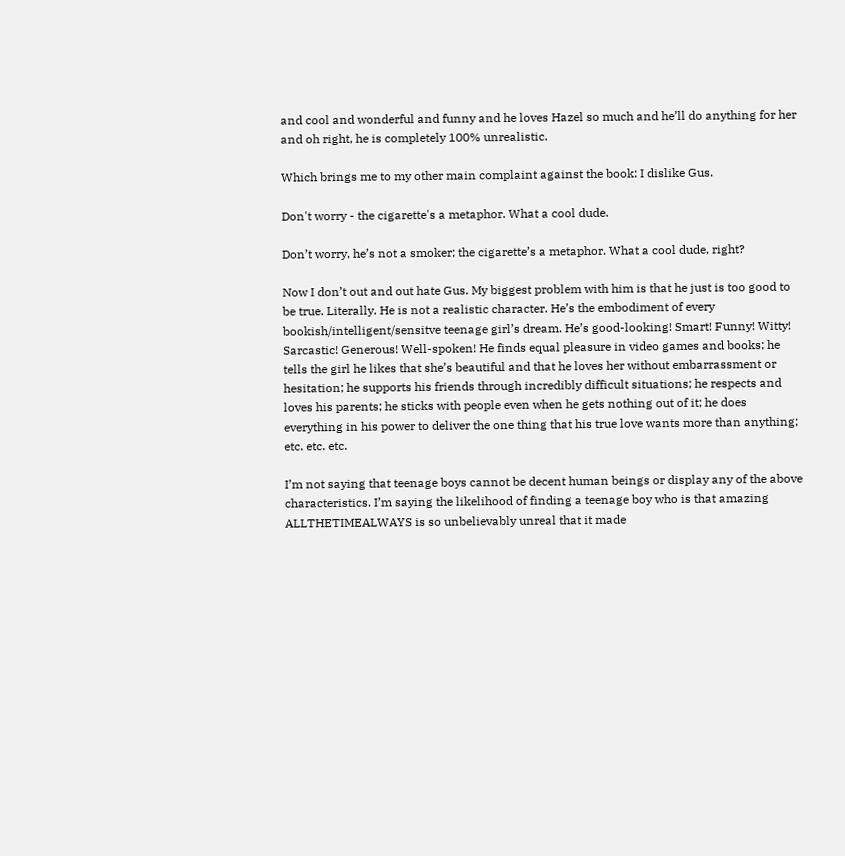and cool and wonderful and funny and he loves Hazel so much and he’ll do anything for her and oh right, he is completely 100% unrealistic.

Which brings me to my other main complaint against the book: I dislike Gus.

Don't worry - the cigarette's a metaphor. What a cool dude.

Don’t worry, he’s not a smoker; the cigarette’s a metaphor. What a cool dude, right?

Now I don’t out and out hate Gus. My biggest problem with him is that he just is too good to be true. Literally. He is not a realistic character. He’s the embodiment of every bookish/intelligent/sensitve teenage girl’s dream. He’s good-looking! Smart! Funny! Witty! Sarcastic! Generous! Well-spoken! He finds equal pleasure in video games and books; he tells the girl he likes that she’s beautiful and that he loves her without embarrassment or hesitation; he supports his friends through incredibly difficult situations; he respects and loves his parents; he sticks with people even when he gets nothing out of it; he does everything in his power to deliver the one thing that his true love wants more than anything; etc. etc. etc.

I’m not saying that teenage boys cannot be decent human beings or display any of the above characteristics. I’m saying the likelihood of finding a teenage boy who is that amazing ALLTHETIMEALWAYS is so unbelievably unreal that it made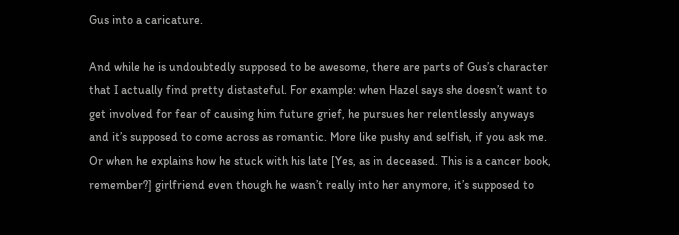Gus into a caricature.

And while he is undoubtedly supposed to be awesome, there are parts of Gus’s character that I actually find pretty distasteful. For example: when Hazel says she doesn’t want to get involved for fear of causing him future grief, he pursues her relentlessly anyways and it’s supposed to come across as romantic. More like pushy and selfish, if you ask me. Or when he explains how he stuck with his late [Yes, as in deceased. This is a cancer book, remember?] girlfriend even though he wasn’t really into her anymore, it’s supposed to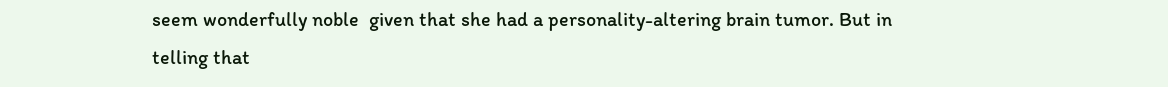seem wonderfully noble  given that she had a personality-altering brain tumor. But in telling that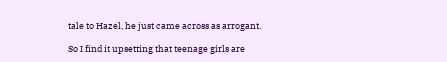tale to Hazel, he just came across as arrogant.

So I find it upsetting that teenage girls are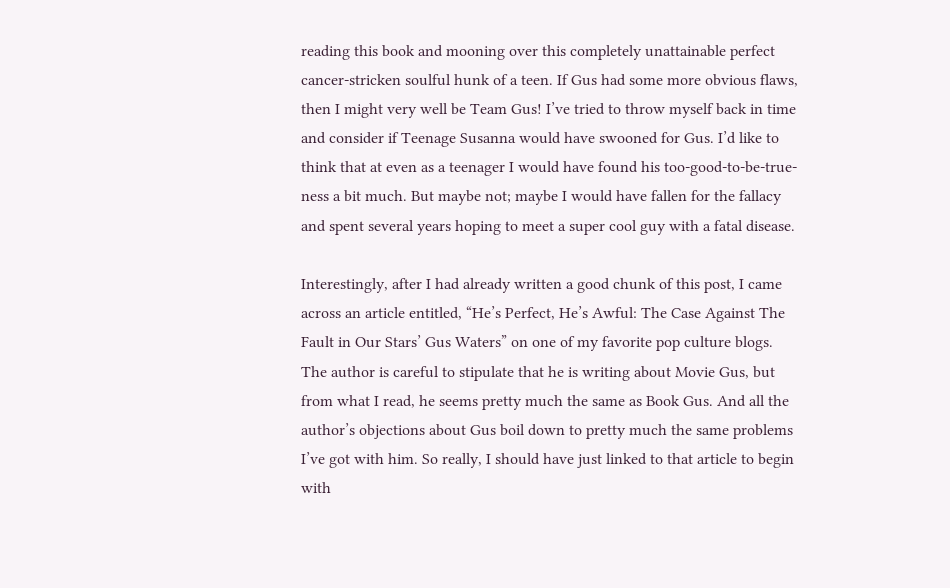reading this book and mooning over this completely unattainable perfect cancer-stricken soulful hunk of a teen. If Gus had some more obvious flaws, then I might very well be Team Gus! I’ve tried to throw myself back in time and consider if Teenage Susanna would have swooned for Gus. I’d like to think that at even as a teenager I would have found his too-good-to-be-true-ness a bit much. But maybe not; maybe I would have fallen for the fallacy and spent several years hoping to meet a super cool guy with a fatal disease.

Interestingly, after I had already written a good chunk of this post, I came across an article entitled, “He’s Perfect, He’s Awful: The Case Against The Fault in Our Stars’ Gus Waters” on one of my favorite pop culture blogs. The author is careful to stipulate that he is writing about Movie Gus, but from what I read, he seems pretty much the same as Book Gus. And all the author’s objections about Gus boil down to pretty much the same problems I’ve got with him. So really, I should have just linked to that article to begin with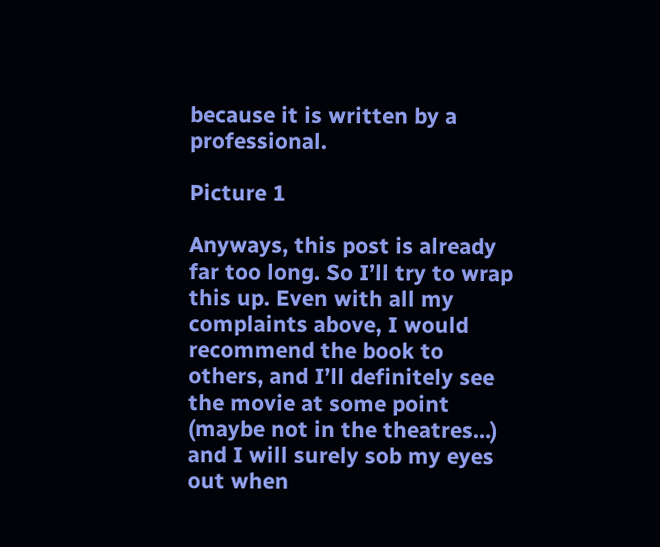because it is written by a professional.

Picture 1

Anyways, this post is already far too long. So I’ll try to wrap this up. Even with all my complaints above, I would recommend the book to others, and I’ll definitely see the movie at some point (maybe not in the theatres…) and I will surely sob my eyes out when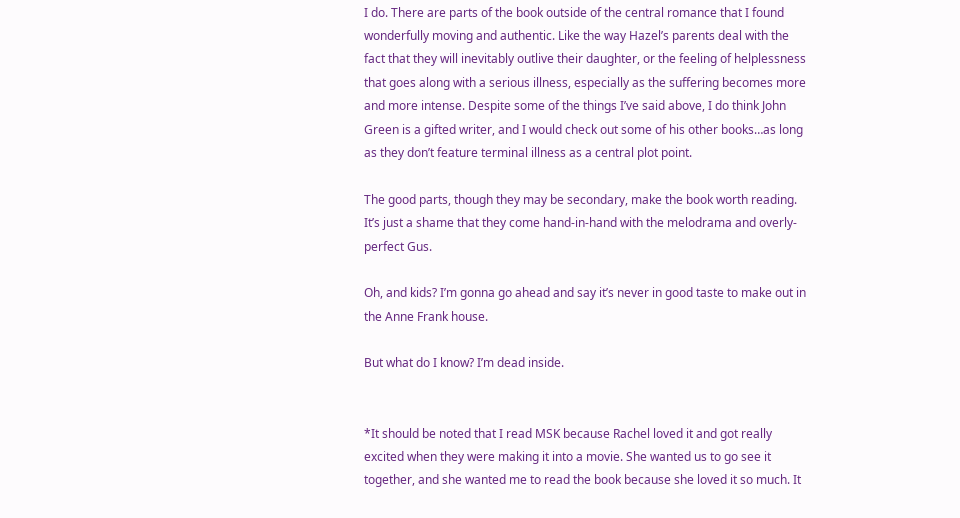I do. There are parts of the book outside of the central romance that I found wonderfully moving and authentic. Like the way Hazel’s parents deal with the fact that they will inevitably outlive their daughter, or the feeling of helplessness that goes along with a serious illness, especially as the suffering becomes more and more intense. Despite some of the things I’ve said above, I do think John Green is a gifted writer, and I would check out some of his other books…as long as they don’t feature terminal illness as a central plot point.

The good parts, though they may be secondary, make the book worth reading. It’s just a shame that they come hand-in-hand with the melodrama and overly-perfect Gus.

Oh, and kids? I’m gonna go ahead and say it’s never in good taste to make out in the Anne Frank house.

But what do I know? I’m dead inside.


*It should be noted that I read MSK because Rachel loved it and got really excited when they were making it into a movie. She wanted us to go see it together, and she wanted me to read the book because she loved it so much. It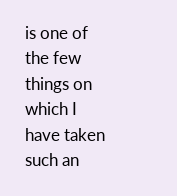is one of the few things on which I have taken such an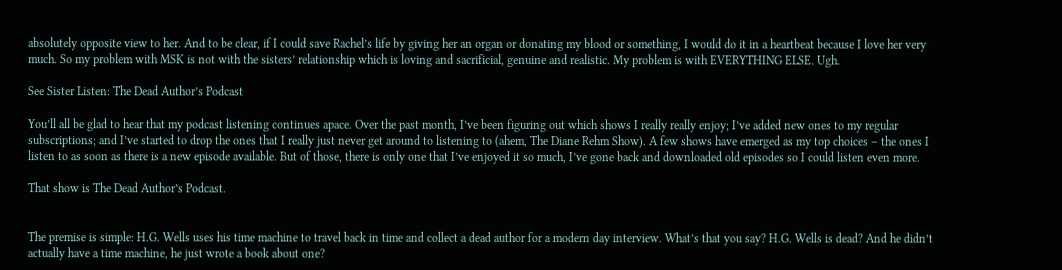absolutely opposite view to her. And to be clear, if I could save Rachel’s life by giving her an organ or donating my blood or something, I would do it in a heartbeat because I love her very much. So my problem with MSK is not with the sisters’ relationship which is loving and sacrificial, genuine and realistic. My problem is with EVERYTHING ELSE. Ugh.

See Sister Listen: The Dead Author’s Podcast

You’ll all be glad to hear that my podcast listening continues apace. Over the past month, I’ve been figuring out which shows I really really enjoy; I’ve added new ones to my regular subscriptions; and I’ve started to drop the ones that I really just never get around to listening to (ahem, The Diane Rehm Show). A few shows have emerged as my top choices – the ones I listen to as soon as there is a new episode available. But of those, there is only one that I’ve enjoyed it so much, I’ve gone back and downloaded old episodes so I could listen even more.

That show is The Dead Author’s Podcast.


The premise is simple: H.G. Wells uses his time machine to travel back in time and collect a dead author for a modern day interview. What’s that you say? H.G. Wells is dead? And he didn’t actually have a time machine, he just wrote a book about one?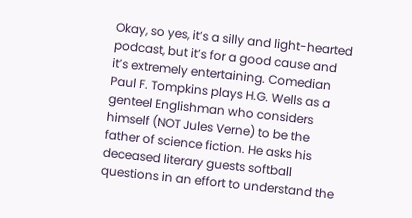Okay, so yes, it’s a silly and light-hearted podcast, but it’s for a good cause and it’s extremely entertaining. Comedian Paul F. Tompkins plays H.G. Wells as a genteel Englishman who considers himself (NOT Jules Verne) to be the father of science fiction. He asks his deceased literary guests softball questions in an effort to understand the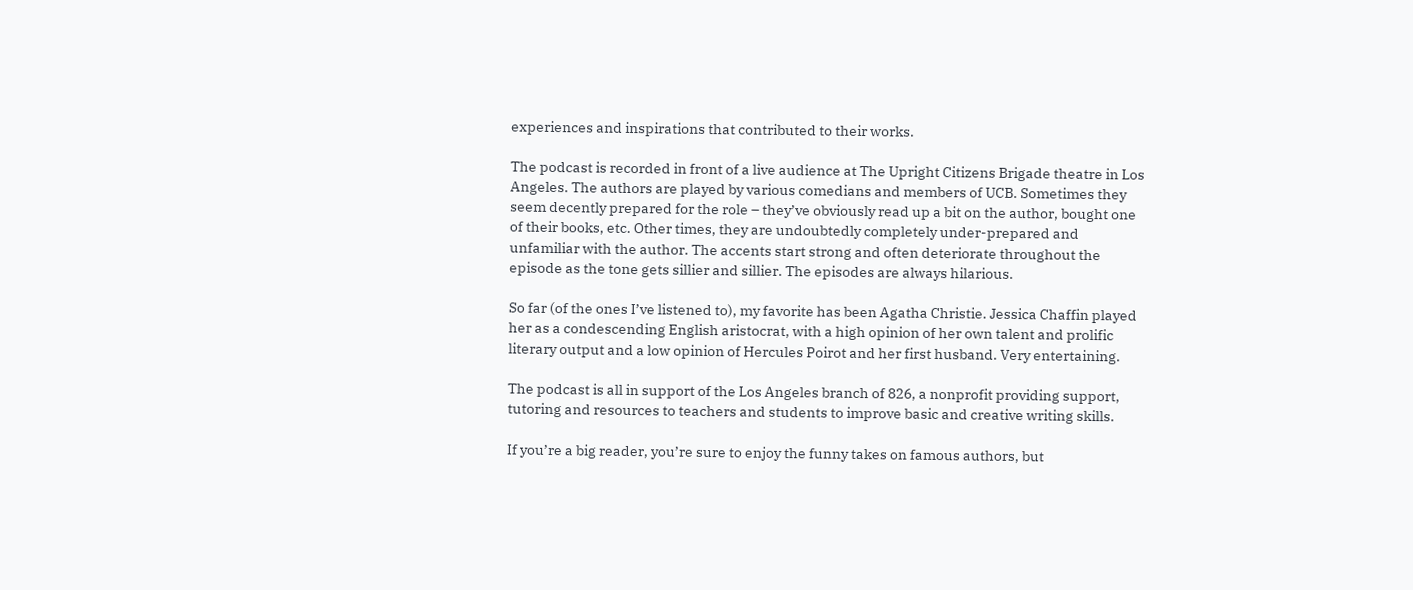experiences and inspirations that contributed to their works.

The podcast is recorded in front of a live audience at The Upright Citizens Brigade theatre in Los Angeles. The authors are played by various comedians and members of UCB. Sometimes they seem decently prepared for the role – they’ve obviously read up a bit on the author, bought one of their books, etc. Other times, they are undoubtedly completely under-prepared and unfamiliar with the author. The accents start strong and often deteriorate throughout the episode as the tone gets sillier and sillier. The episodes are always hilarious.

So far (of the ones I’ve listened to), my favorite has been Agatha Christie. Jessica Chaffin played her as a condescending English aristocrat, with a high opinion of her own talent and prolific literary output and a low opinion of Hercules Poirot and her first husband. Very entertaining.

The podcast is all in support of the Los Angeles branch of 826, a nonprofit providing support, tutoring and resources to teachers and students to improve basic and creative writing skills.

If you’re a big reader, you’re sure to enjoy the funny takes on famous authors, but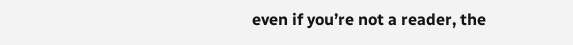even if you’re not a reader, the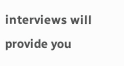interviews will provide you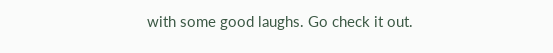with some good laughs. Go check it out.